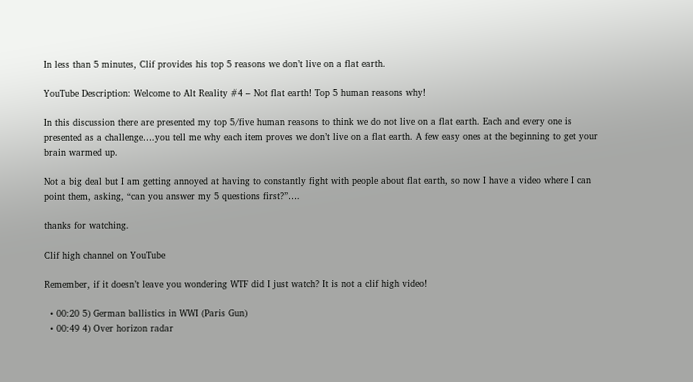In less than 5 minutes, Clif provides his top 5 reasons we don’t live on a flat earth.

YouTube Description: Welcome to Alt Reality #4 – Not flat earth! Top 5 human reasons why!

In this discussion there are presented my top 5/five human reasons to think we do not live on a flat earth. Each and every one is presented as a challenge….you tell me why each item proves we don’t live on a flat earth. A few easy ones at the beginning to get your brain warmed up.

Not a big deal but I am getting annoyed at having to constantly fight with people about flat earth, so now I have a video where I can point them, asking, “can you answer my 5 questions first?”….

thanks for watching.

Clif high channel on YouTube

Remember, if it doesn’t leave you wondering WTF did I just watch? It is not a clif high video!

  • 00:20 5) German ballistics in WWI (Paris Gun)
  • 00:49 4) Over horizon radar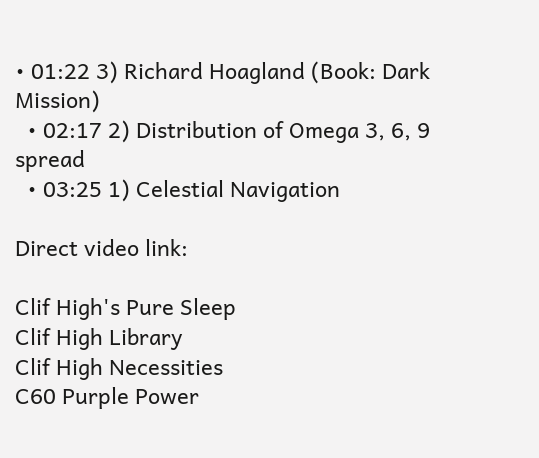• 01:22 3) Richard Hoagland (Book: Dark Mission)
  • 02:17 2) Distribution of Omega 3, 6, 9 spread
  • 03:25 1) Celestial Navigation

Direct video link:

Clif High's Pure Sleep
Clif High Library
Clif High Necessities
C60 Purple Power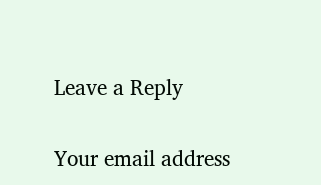Leave a Reply

Your email address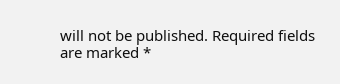will not be published. Required fields are marked *